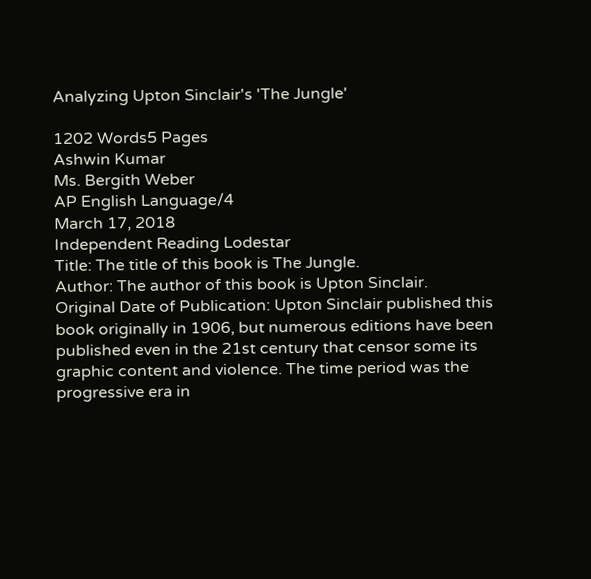Analyzing Upton Sinclair's 'The Jungle'

1202 Words5 Pages
Ashwin Kumar
Ms. Bergith Weber
AP English Language/4
March 17, 2018
Independent Reading Lodestar
Title: The title of this book is The Jungle.
Author: The author of this book is Upton Sinclair.
Original Date of Publication: Upton Sinclair published this book originally in 1906, but numerous editions have been published even in the 21st century that censor some its graphic content and violence. The time period was the progressive era in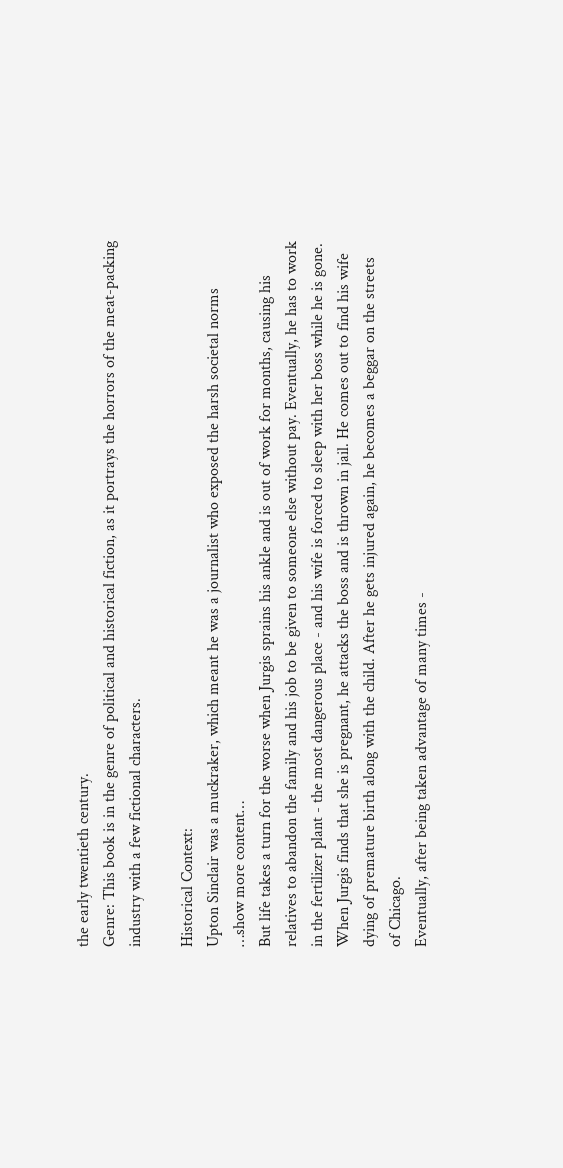the early twentieth century.
Genre: This book is in the genre of political and historical fiction, as it portrays the horrors of the meat-packing industry with a few fictional characters.

Historical Context:
Upton Sinclair was a muckraker, which meant he was a journalist who exposed the harsh societal norms
…show more content…
But life takes a turn for the worse when Jurgis sprains his ankle and is out of work for months, causing his relatives to abandon the family and his job to be given to someone else without pay. Eventually, he has to work in the fertilizer plant - the most dangerous place - and his wife is forced to sleep with her boss while he is gone. When Jurgis finds that she is pregnant, he attacks the boss and is thrown in jail. He comes out to find his wife dying of premature birth along with the child. After he gets injured again, he becomes a beggar on the streets of Chicago.
Eventually, after being taken advantage of many times -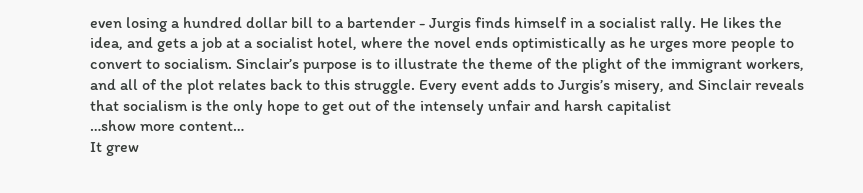even losing a hundred dollar bill to a bartender - Jurgis finds himself in a socialist rally. He likes the idea, and gets a job at a socialist hotel, where the novel ends optimistically as he urges more people to convert to socialism. Sinclair’s purpose is to illustrate the theme of the plight of the immigrant workers, and all of the plot relates back to this struggle. Every event adds to Jurgis’s misery, and Sinclair reveals that socialism is the only hope to get out of the intensely unfair and harsh capitalist
…show more content…
It grew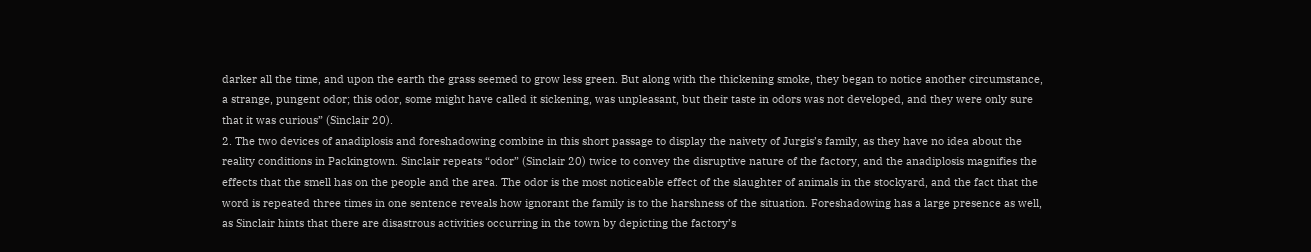darker all the time, and upon the earth the grass seemed to grow less green. But along with the thickening smoke, they began to notice another circumstance, a strange, pungent odor; this odor, some might have called it sickening, was unpleasant, but their taste in odors was not developed, and they were only sure that it was curious” (Sinclair 20).
2. The two devices of anadiplosis and foreshadowing combine in this short passage to display the naivety of Jurgis’s family, as they have no idea about the reality conditions in Packingtown. Sinclair repeats “odor” (Sinclair 20) twice to convey the disruptive nature of the factory, and the anadiplosis magnifies the effects that the smell has on the people and the area. The odor is the most noticeable effect of the slaughter of animals in the stockyard, and the fact that the word is repeated three times in one sentence reveals how ignorant the family is to the harshness of the situation. Foreshadowing has a large presence as well, as Sinclair hints that there are disastrous activities occurring in the town by depicting the factory’s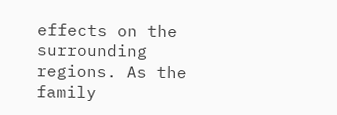effects on the surrounding regions. As the family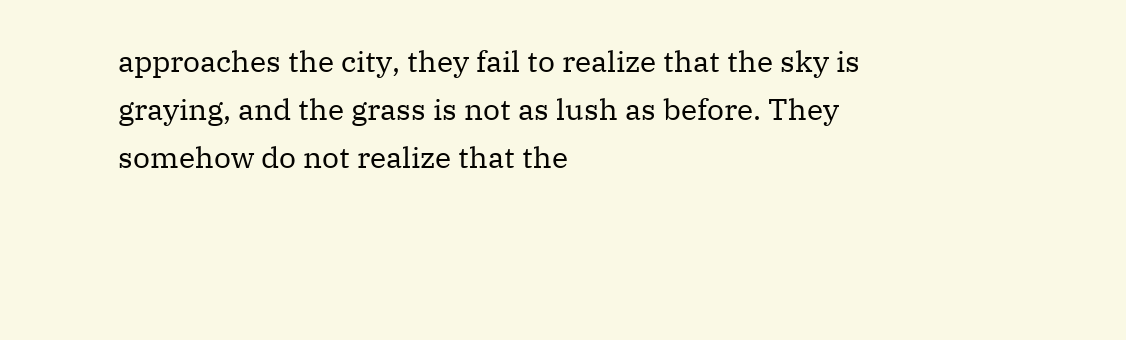approaches the city, they fail to realize that the sky is graying, and the grass is not as lush as before. They somehow do not realize that the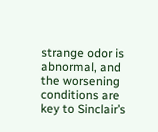strange odor is abnormal, and the worsening conditions are key to Sinclair’s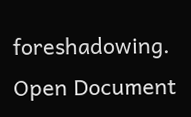foreshadowing.
Open Document